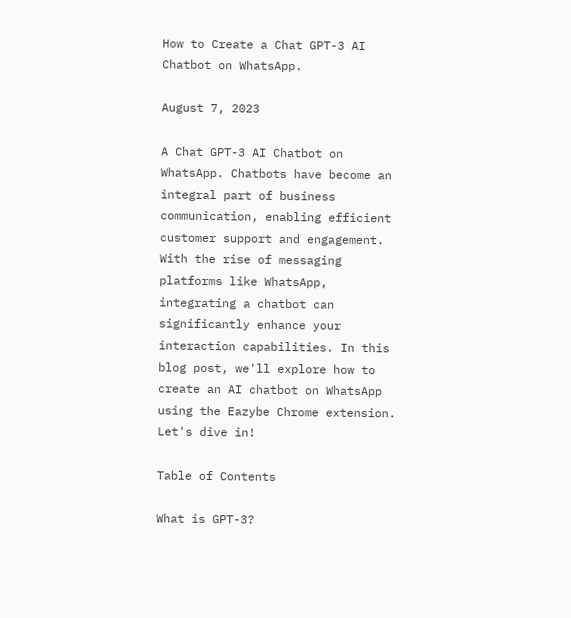How to Create a Chat GPT-3 AI Chatbot on WhatsApp.

August 7, 2023

A Chat GPT-3 AI Chatbot on WhatsApp. Chatbots have become an integral part of business communication, enabling efficient customer support and engagement. With the rise of messaging platforms like WhatsApp, integrating a chatbot can significantly enhance your interaction capabilities. In this blog post, we'll explore how to create an AI chatbot on WhatsApp using the Eazybe Chrome extension. Let's dive in!

Table of Contents

What is GPT-3?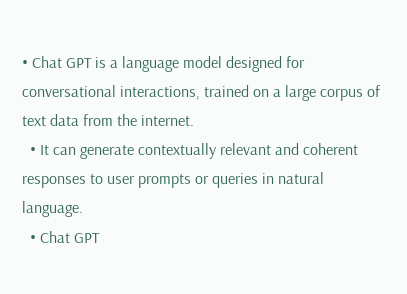• Chat GPT is a language model designed for conversational interactions, trained on a large corpus of text data from the internet.
  • It can generate contextually relevant and coherent responses to user prompts or queries in natural language.
  • Chat GPT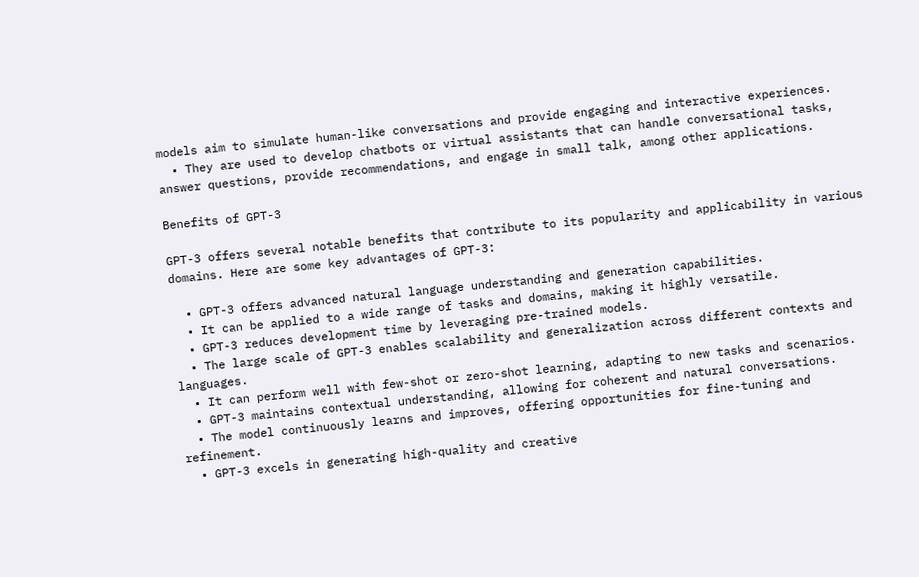models aim to simulate human-like conversations and provide engaging and interactive experiences.
  • They are used to develop chatbots or virtual assistants that can handle conversational tasks, answer questions, provide recommendations, and engage in small talk, among other applications.

Benefits of GPT-3

GPT-3 offers several notable benefits that contribute to its popularity and applicability in various domains. Here are some key advantages of GPT-3:

  • GPT-3 offers advanced natural language understanding and generation capabilities.
  • It can be applied to a wide range of tasks and domains, making it highly versatile.
  • GPT-3 reduces development time by leveraging pre-trained models.
  • The large scale of GPT-3 enables scalability and generalization across different contexts and languages.
  • It can perform well with few-shot or zero-shot learning, adapting to new tasks and scenarios.
  • GPT-3 maintains contextual understanding, allowing for coherent and natural conversations.
  • The model continuously learns and improves, offering opportunities for fine-tuning and refinement.
  • GPT-3 excels in generating high-quality and creative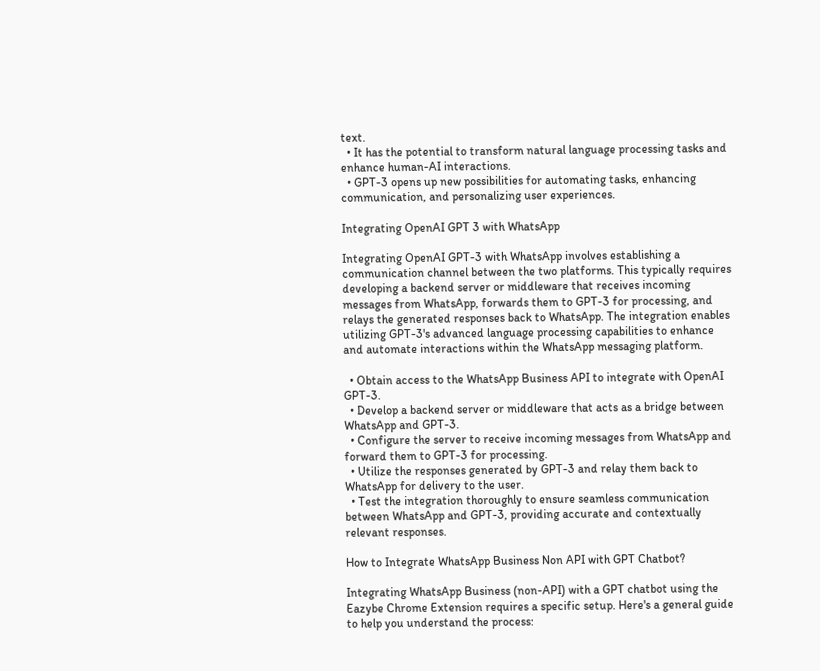text.
  • It has the potential to transform natural language processing tasks and enhance human-AI interactions.
  • GPT-3 opens up new possibilities for automating tasks, enhancing communication, and personalizing user experiences.

Integrating OpenAI GPT 3 with WhatsApp

Integrating OpenAI GPT-3 with WhatsApp involves establishing a communication channel between the two platforms. This typically requires developing a backend server or middleware that receives incoming messages from WhatsApp, forwards them to GPT-3 for processing, and relays the generated responses back to WhatsApp. The integration enables utilizing GPT-3's advanced language processing capabilities to enhance and automate interactions within the WhatsApp messaging platform.

  • Obtain access to the WhatsApp Business API to integrate with OpenAI GPT-3.
  • Develop a backend server or middleware that acts as a bridge between WhatsApp and GPT-3.
  • Configure the server to receive incoming messages from WhatsApp and forward them to GPT-3 for processing.
  • Utilize the responses generated by GPT-3 and relay them back to WhatsApp for delivery to the user.
  • Test the integration thoroughly to ensure seamless communication between WhatsApp and GPT-3, providing accurate and contextually relevant responses.

How to Integrate WhatsApp Business Non API with GPT Chatbot?

Integrating WhatsApp Business (non-API) with a GPT chatbot using the Eazybe Chrome Extension requires a specific setup. Here's a general guide to help you understand the process: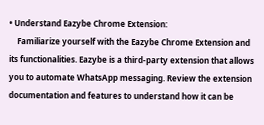• Understand Eazybe Chrome Extension:
    Familiarize yourself with the Eazybe Chrome Extension and its functionalities. Eazybe is a third-party extension that allows you to automate WhatsApp messaging. Review the extension documentation and features to understand how it can be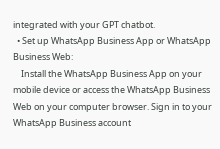integrated with your GPT chatbot.
  • Set up WhatsApp Business App or WhatsApp Business Web:
    Install the WhatsApp Business App on your mobile device or access the WhatsApp Business Web on your computer browser. Sign in to your WhatsApp Business account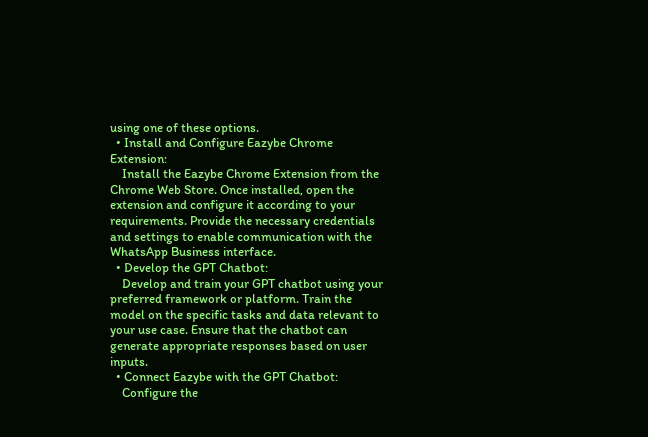using one of these options.
  • Install and Configure Eazybe Chrome Extension:
    Install the Eazybe Chrome Extension from the Chrome Web Store. Once installed, open the extension and configure it according to your requirements. Provide the necessary credentials and settings to enable communication with the WhatsApp Business interface.
  • Develop the GPT Chatbot:
    Develop and train your GPT chatbot using your preferred framework or platform. Train the model on the specific tasks and data relevant to your use case. Ensure that the chatbot can generate appropriate responses based on user inputs.
  • Connect Eazybe with the GPT Chatbot:
    Configure the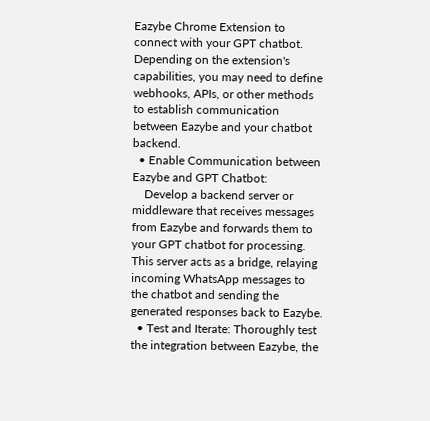Eazybe Chrome Extension to connect with your GPT chatbot. Depending on the extension's capabilities, you may need to define webhooks, APIs, or other methods to establish communication between Eazybe and your chatbot backend.
  • Enable Communication between Eazybe and GPT Chatbot:
    Develop a backend server or middleware that receives messages from Eazybe and forwards them to your GPT chatbot for processing. This server acts as a bridge, relaying incoming WhatsApp messages to the chatbot and sending the generated responses back to Eazybe.
  • Test and Iterate: Thoroughly test the integration between Eazybe, the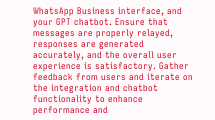WhatsApp Business interface, and your GPT chatbot. Ensure that messages are properly relayed, responses are generated accurately, and the overall user experience is satisfactory. Gather feedback from users and iterate on the integration and chatbot functionality to enhance performance and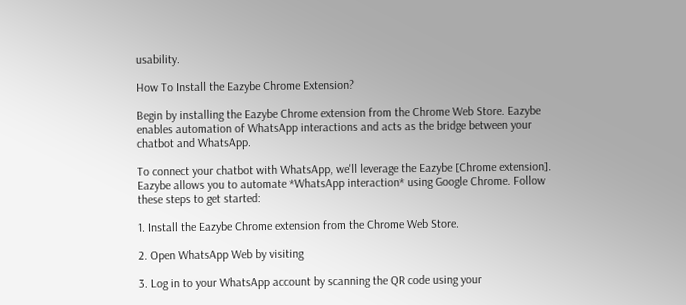usability.

How To Install the Eazybe Chrome Extension?

Begin by installing the Eazybe Chrome extension from the Chrome Web Store. Eazybe enables automation of WhatsApp interactions and acts as the bridge between your chatbot and WhatsApp.

To connect your chatbot with WhatsApp, we'll leverage the Eazybe [Chrome extension]. Eazybe allows you to automate *WhatsApp interaction* using Google Chrome. Follow these steps to get started:

1. Install the Eazybe Chrome extension from the Chrome Web Store.

2. Open WhatsApp Web by visiting

3. Log in to your WhatsApp account by scanning the QR code using your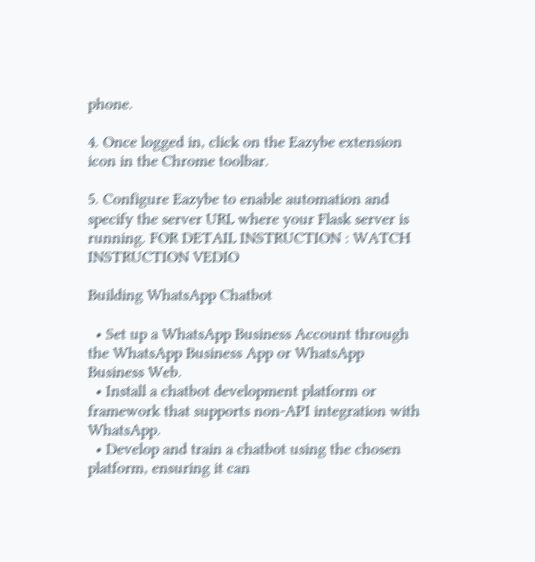phone.

4. Once logged in, click on the Eazybe extension icon in the Chrome toolbar.

5. Configure Eazybe to enable automation and specify the server URL where your Flask server is running. FOR DETAIL INSTRUCTION : WATCH INSTRUCTION VEDIO

Building WhatsApp Chatbot

  • Set up a WhatsApp Business Account through the WhatsApp Business App or WhatsApp Business Web.
  • Install a chatbot development platform or framework that supports non-API integration with WhatsApp.
  • Develop and train a chatbot using the chosen platform, ensuring it can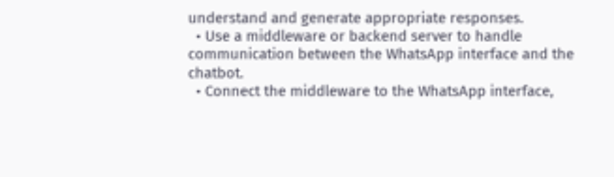understand and generate appropriate responses.
  • Use a middleware or backend server to handle communication between the WhatsApp interface and the chatbot.
  • Connect the middleware to the WhatsApp interface,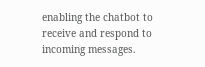enabling the chatbot to receive and respond to incoming messages.